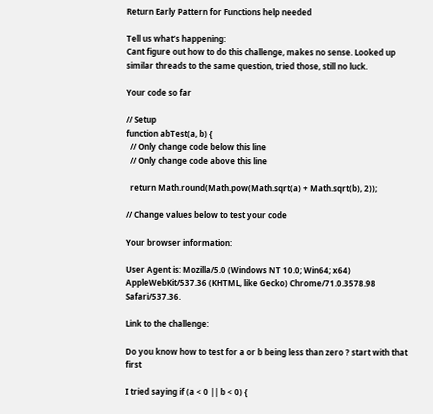Return Early Pattern for Functions help needed

Tell us what’s happening:
Cant figure out how to do this challenge, makes no sense. Looked up similar threads to the same question, tried those, still no luck.

Your code so far

// Setup
function abTest(a, b) {
  // Only change code below this line
  // Only change code above this line

  return Math.round(Math.pow(Math.sqrt(a) + Math.sqrt(b), 2));

// Change values below to test your code

Your browser information:

User Agent is: Mozilla/5.0 (Windows NT 10.0; Win64; x64) AppleWebKit/537.36 (KHTML, like Gecko) Chrome/71.0.3578.98 Safari/537.36.

Link to the challenge:

Do you know how to test for a or b being less than zero ? start with that first

I tried saying if (a < 0 || b < 0) {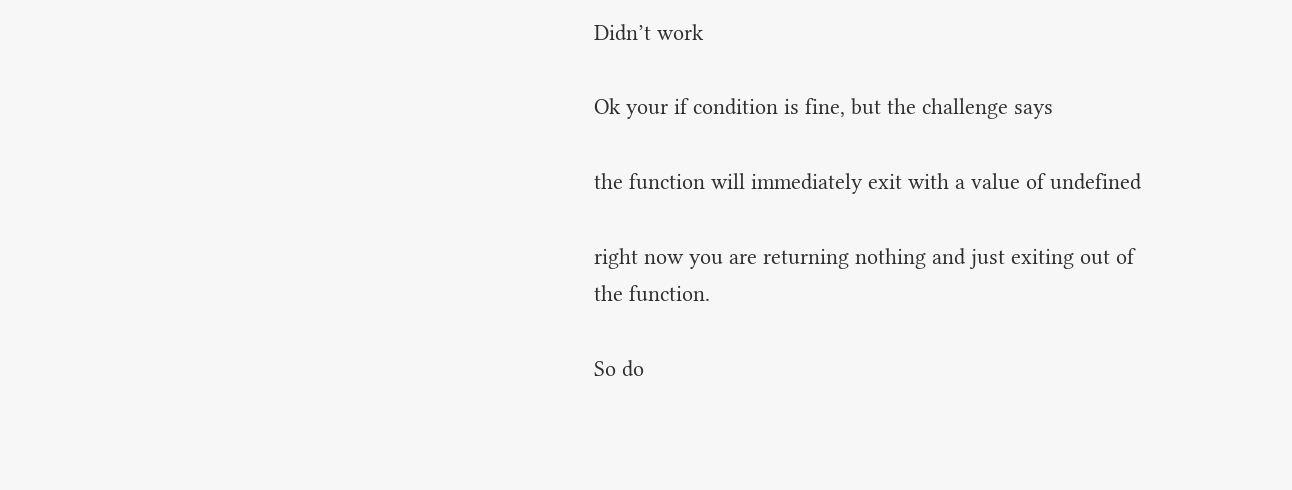Didn’t work

Ok your if condition is fine, but the challenge says

the function will immediately exit with a value of undefined

right now you are returning nothing and just exiting out of the function.

So do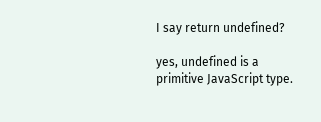I say return undefined?

yes, undefined is a primitive JavaScript type.